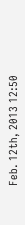Feb. 12th, 2013 12:50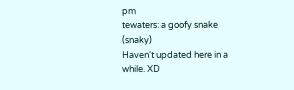pm
tewaters: a goofy snake (snaky)
Haven't updated here in a while. XD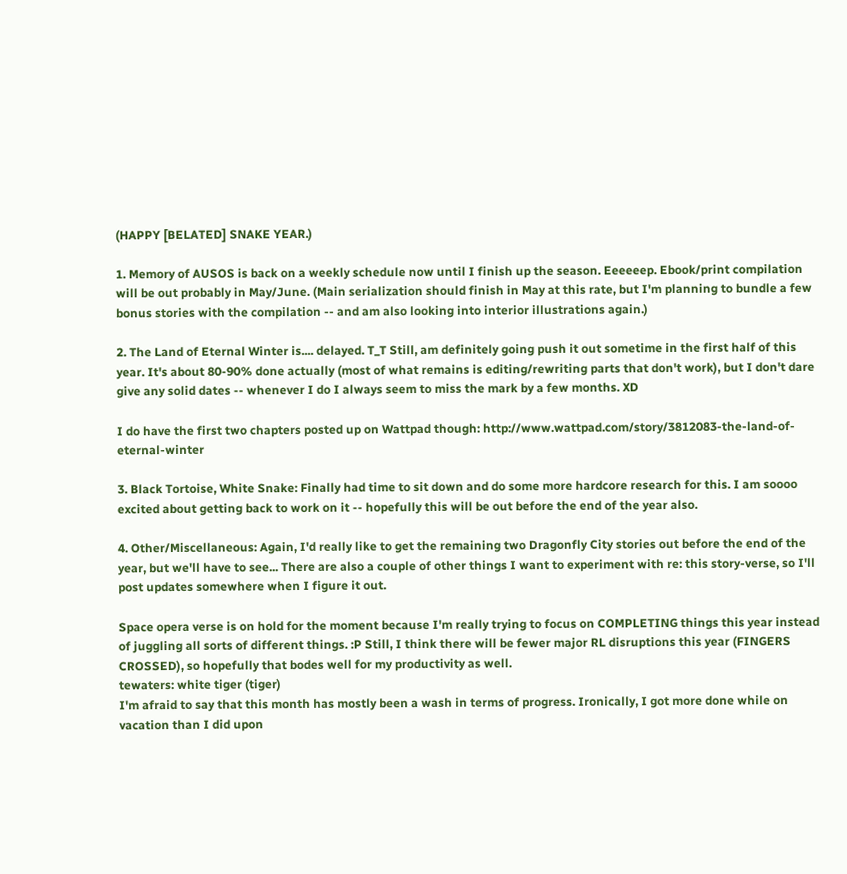(HAPPY [BELATED] SNAKE YEAR.)

1. Memory of AUSOS is back on a weekly schedule now until I finish up the season. Eeeeeep. Ebook/print compilation will be out probably in May/June. (Main serialization should finish in May at this rate, but I'm planning to bundle a few bonus stories with the compilation -- and am also looking into interior illustrations again.)

2. The Land of Eternal Winter is.... delayed. T_T Still, am definitely going push it out sometime in the first half of this year. It's about 80-90% done actually (most of what remains is editing/rewriting parts that don't work), but I don't dare give any solid dates -- whenever I do I always seem to miss the mark by a few months. XD

I do have the first two chapters posted up on Wattpad though: http://www.wattpad.com/story/3812083-the-land-of-eternal-winter

3. Black Tortoise, White Snake: Finally had time to sit down and do some more hardcore research for this. I am soooo excited about getting back to work on it -- hopefully this will be out before the end of the year also.

4. Other/Miscellaneous: Again, I'd really like to get the remaining two Dragonfly City stories out before the end of the year, but we'll have to see... There are also a couple of other things I want to experiment with re: this story-verse, so I'll post updates somewhere when I figure it out.

Space opera verse is on hold for the moment because I'm really trying to focus on COMPLETING things this year instead of juggling all sorts of different things. :P Still, I think there will be fewer major RL disruptions this year (FINGERS CROSSED), so hopefully that bodes well for my productivity as well.
tewaters: white tiger (tiger)
I'm afraid to say that this month has mostly been a wash in terms of progress. Ironically, I got more done while on vacation than I did upon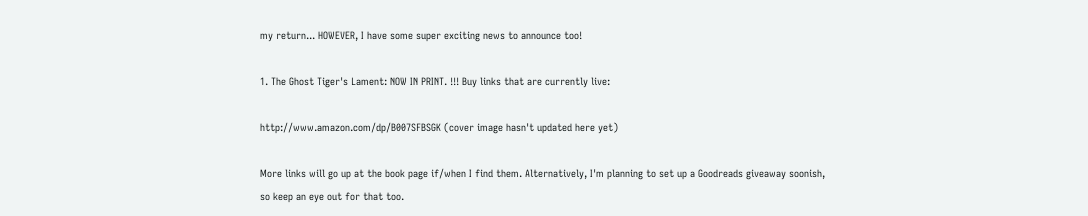my return... HOWEVER, I have some super exciting news to announce too!

1. The Ghost Tiger's Lament: NOW IN PRINT. !!! Buy links that are currently live:

http://www.amazon.com/dp/B007SFBSGK (cover image hasn't updated here yet)

More links will go up at the book page if/when I find them. Alternatively, I'm planning to set up a Goodreads giveaway soonish, so keep an eye out for that too.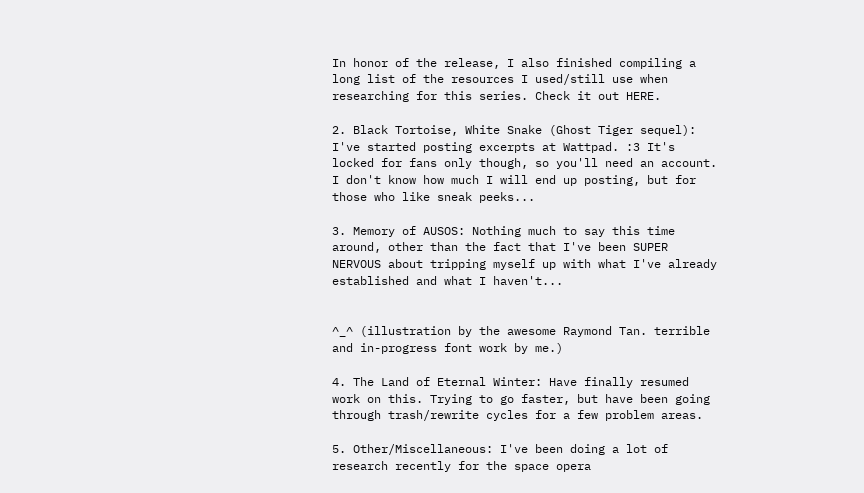In honor of the release, I also finished compiling a long list of the resources I used/still use when researching for this series. Check it out HERE.

2. Black Tortoise, White Snake (Ghost Tiger sequel): I've started posting excerpts at Wattpad. :3 It's locked for fans only though, so you'll need an account. I don't know how much I will end up posting, but for those who like sneak peeks...

3. Memory of AUSOS: Nothing much to say this time around, other than the fact that I've been SUPER NERVOUS about tripping myself up with what I've already established and what I haven't...


^_^ (illustration by the awesome Raymond Tan. terrible and in-progress font work by me.)

4. The Land of Eternal Winter: Have finally resumed work on this. Trying to go faster, but have been going through trash/rewrite cycles for a few problem areas.

5. Other/Miscellaneous: I've been doing a lot of research recently for the space opera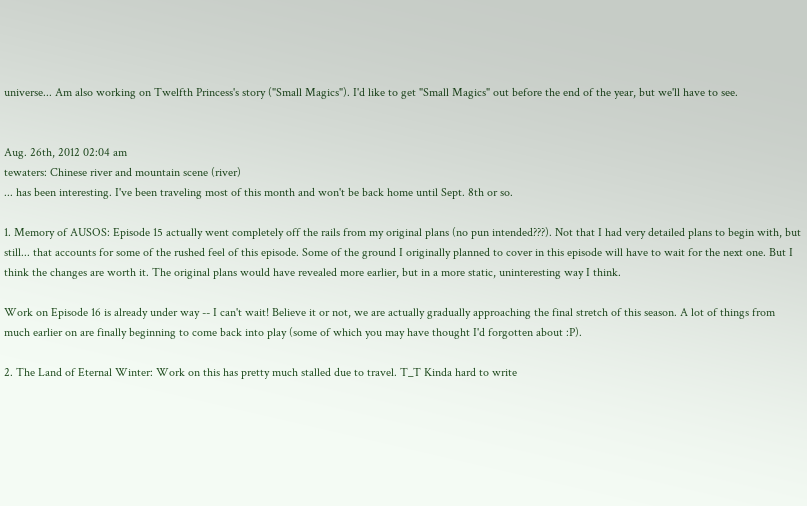universe... Am also working on Twelfth Princess's story ("Small Magics"). I'd like to get "Small Magics" out before the end of the year, but we'll have to see.


Aug. 26th, 2012 02:04 am
tewaters: Chinese river and mountain scene (river)
... has been interesting. I've been traveling most of this month and won't be back home until Sept. 8th or so.

1. Memory of AUSOS: Episode 15 actually went completely off the rails from my original plans (no pun intended???). Not that I had very detailed plans to begin with, but still... that accounts for some of the rushed feel of this episode. Some of the ground I originally planned to cover in this episode will have to wait for the next one. But I think the changes are worth it. The original plans would have revealed more earlier, but in a more static, uninteresting way I think.

Work on Episode 16 is already under way -- I can't wait! Believe it or not, we are actually gradually approaching the final stretch of this season. A lot of things from much earlier on are finally beginning to come back into play (some of which you may have thought I'd forgotten about :P).

2. The Land of Eternal Winter: Work on this has pretty much stalled due to travel. T_T Kinda hard to write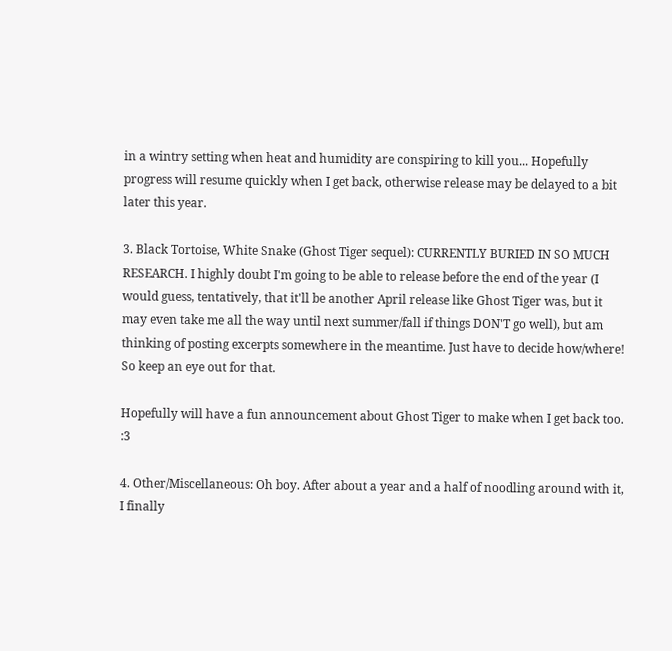in a wintry setting when heat and humidity are conspiring to kill you... Hopefully progress will resume quickly when I get back, otherwise release may be delayed to a bit later this year.

3. Black Tortoise, White Snake (Ghost Tiger sequel): CURRENTLY BURIED IN SO MUCH RESEARCH. I highly doubt I'm going to be able to release before the end of the year (I would guess, tentatively, that it'll be another April release like Ghost Tiger was, but it may even take me all the way until next summer/fall if things DON'T go well), but am thinking of posting excerpts somewhere in the meantime. Just have to decide how/where! So keep an eye out for that.

Hopefully will have a fun announcement about Ghost Tiger to make when I get back too. :3

4. Other/Miscellaneous: Oh boy. After about a year and a half of noodling around with it, I finally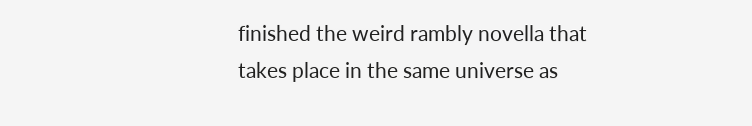finished the weird rambly novella that takes place in the same universe as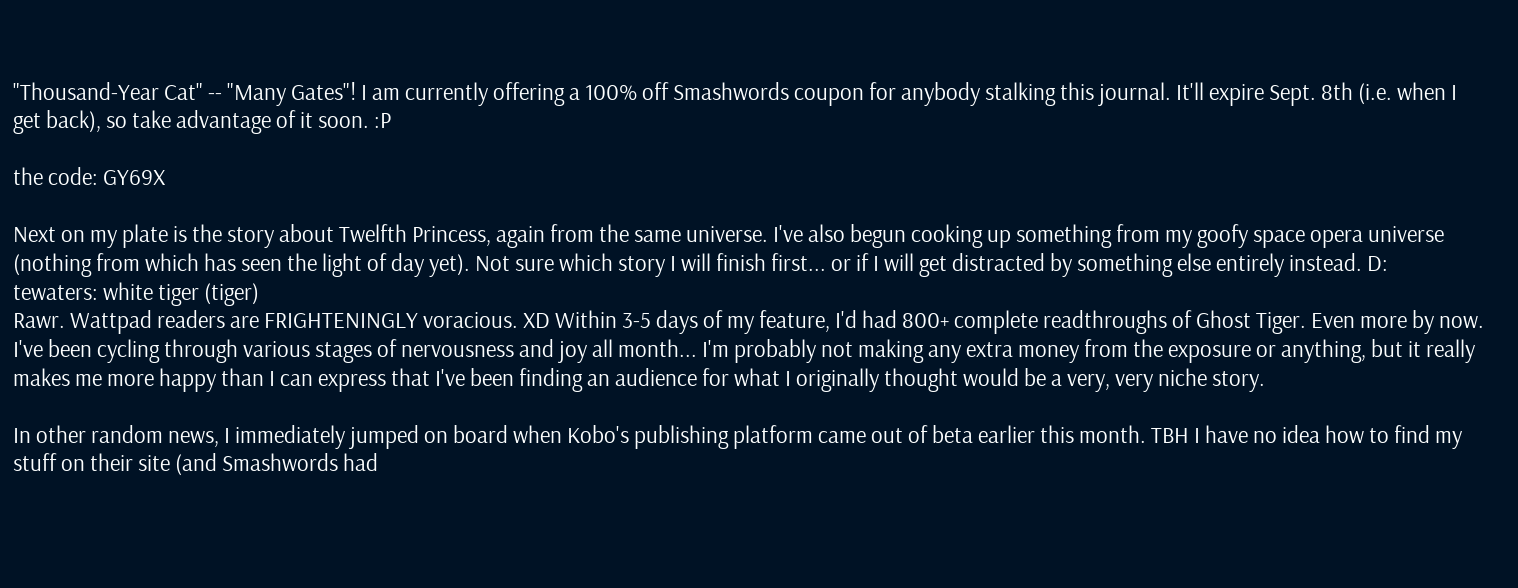"Thousand-Year Cat" -- "Many Gates"! I am currently offering a 100% off Smashwords coupon for anybody stalking this journal. It'll expire Sept. 8th (i.e. when I get back), so take advantage of it soon. :P

the code: GY69X

Next on my plate is the story about Twelfth Princess, again from the same universe. I've also begun cooking up something from my goofy space opera universe (nothing from which has seen the light of day yet). Not sure which story I will finish first... or if I will get distracted by something else entirely instead. D:
tewaters: white tiger (tiger)
Rawr. Wattpad readers are FRIGHTENINGLY voracious. XD Within 3-5 days of my feature, I'd had 800+ complete readthroughs of Ghost Tiger. Even more by now. I've been cycling through various stages of nervousness and joy all month... I'm probably not making any extra money from the exposure or anything, but it really makes me more happy than I can express that I've been finding an audience for what I originally thought would be a very, very niche story.

In other random news, I immediately jumped on board when Kobo's publishing platform came out of beta earlier this month. TBH I have no idea how to find my stuff on their site (and Smashwords had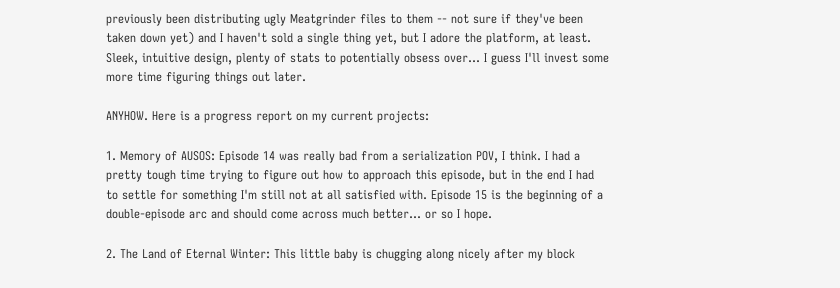previously been distributing ugly Meatgrinder files to them -- not sure if they've been taken down yet) and I haven't sold a single thing yet, but I adore the platform, at least. Sleek, intuitive design, plenty of stats to potentially obsess over... I guess I'll invest some more time figuring things out later.

ANYHOW. Here is a progress report on my current projects:

1. Memory of AUSOS: Episode 14 was really bad from a serialization POV, I think. I had a pretty tough time trying to figure out how to approach this episode, but in the end I had to settle for something I'm still not at all satisfied with. Episode 15 is the beginning of a double-episode arc and should come across much better... or so I hope.

2. The Land of Eternal Winter: This little baby is chugging along nicely after my block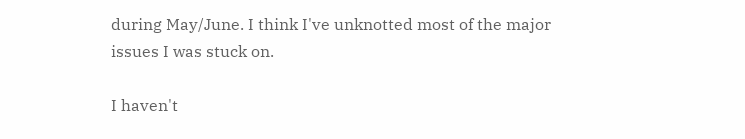during May/June. I think I've unknotted most of the major issues I was stuck on.

I haven't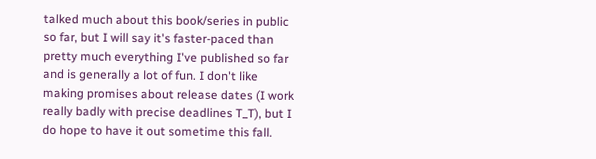talked much about this book/series in public so far, but I will say it's faster-paced than pretty much everything I've published so far and is generally a lot of fun. I don't like making promises about release dates (I work really badly with precise deadlines T_T), but I do hope to have it out sometime this fall.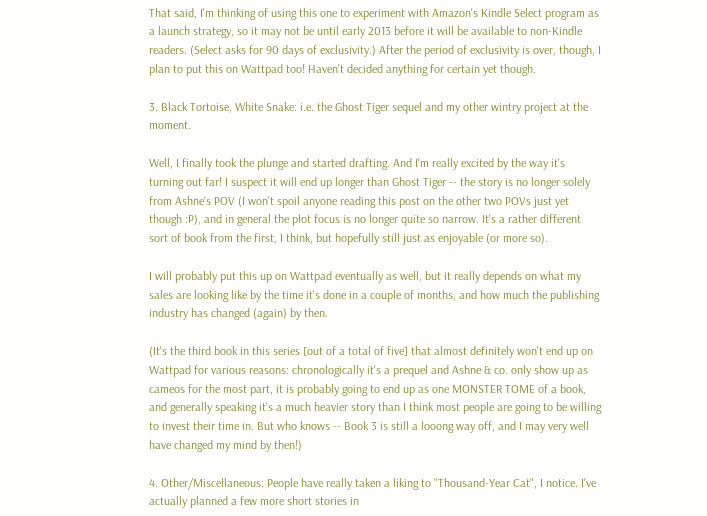That said, I'm thinking of using this one to experiment with Amazon's Kindle Select program as a launch strategy, so it may not be until early 2013 before it will be available to non-Kindle readers. (Select asks for 90 days of exclusivity.) After the period of exclusivity is over, though, I plan to put this on Wattpad too! Haven't decided anything for certain yet though.

3. Black Tortoise, White Snake: i.e. the Ghost Tiger sequel and my other wintry project at the moment.

Well, I finally took the plunge and started drafting. And I'm really excited by the way it's turning out far! I suspect it will end up longer than Ghost Tiger -- the story is no longer solely from Ashne's POV (I won't spoil anyone reading this post on the other two POVs just yet though :P), and in general the plot focus is no longer quite so narrow. It's a rather different sort of book from the first, I think, but hopefully still just as enjoyable (or more so).

I will probably put this up on Wattpad eventually as well, but it really depends on what my sales are looking like by the time it's done in a couple of months, and how much the publishing industry has changed (again) by then.

(It's the third book in this series [out of a total of five] that almost definitely won't end up on Wattpad for various reasons: chronologically it's a prequel and Ashne & co. only show up as cameos for the most part, it is probably going to end up as one MONSTER TOME of a book, and generally speaking it's a much heavier story than I think most people are going to be willing to invest their time in. But who knows -- Book 3 is still a looong way off, and I may very well have changed my mind by then!)

4. Other/Miscellaneous: People have really taken a liking to "Thousand-Year Cat", I notice. I've actually planned a few more short stories in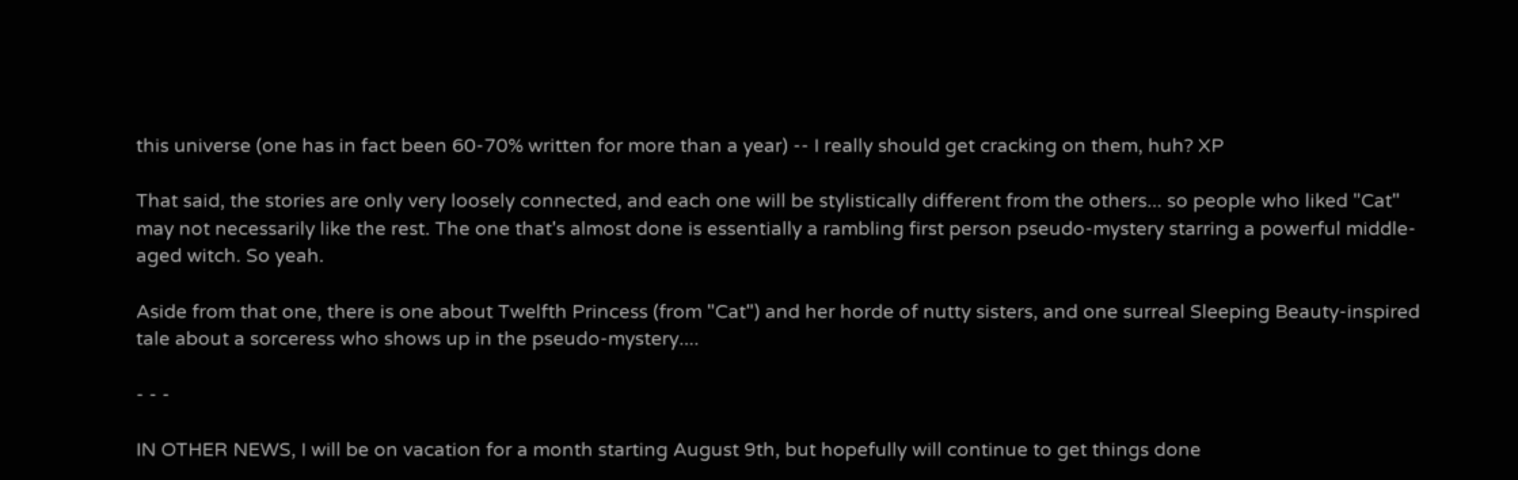this universe (one has in fact been 60-70% written for more than a year) -- I really should get cracking on them, huh? XP

That said, the stories are only very loosely connected, and each one will be stylistically different from the others... so people who liked "Cat" may not necessarily like the rest. The one that's almost done is essentially a rambling first person pseudo-mystery starring a powerful middle-aged witch. So yeah.

Aside from that one, there is one about Twelfth Princess (from "Cat") and her horde of nutty sisters, and one surreal Sleeping Beauty-inspired tale about a sorceress who shows up in the pseudo-mystery....

- - -

IN OTHER NEWS, I will be on vacation for a month starting August 9th, but hopefully will continue to get things done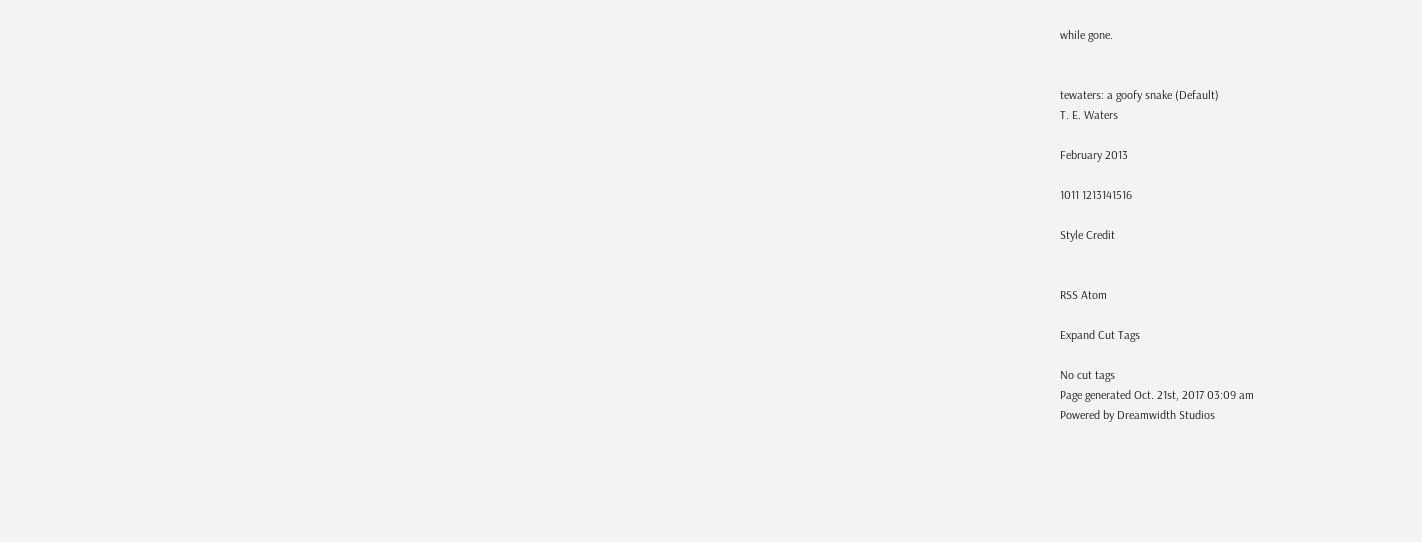while gone.


tewaters: a goofy snake (Default)
T. E. Waters

February 2013

1011 1213141516

Style Credit


RSS Atom

Expand Cut Tags

No cut tags
Page generated Oct. 21st, 2017 03:09 am
Powered by Dreamwidth Studios